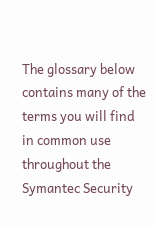The glossary below contains many of the terms you will find in common use throughout the Symantec Security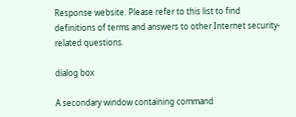Response website. Please refer to this list to find definitions of terms and answers to other Internet security-related questions.

dialog box

A secondary window containing command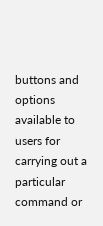buttons and options available to users for carrying out a particular command or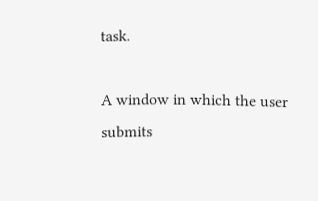task.

A window in which the user submits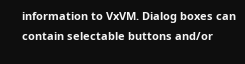information to VxVM. Dialog boxes can contain selectable buttons and/or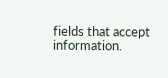fields that accept information.